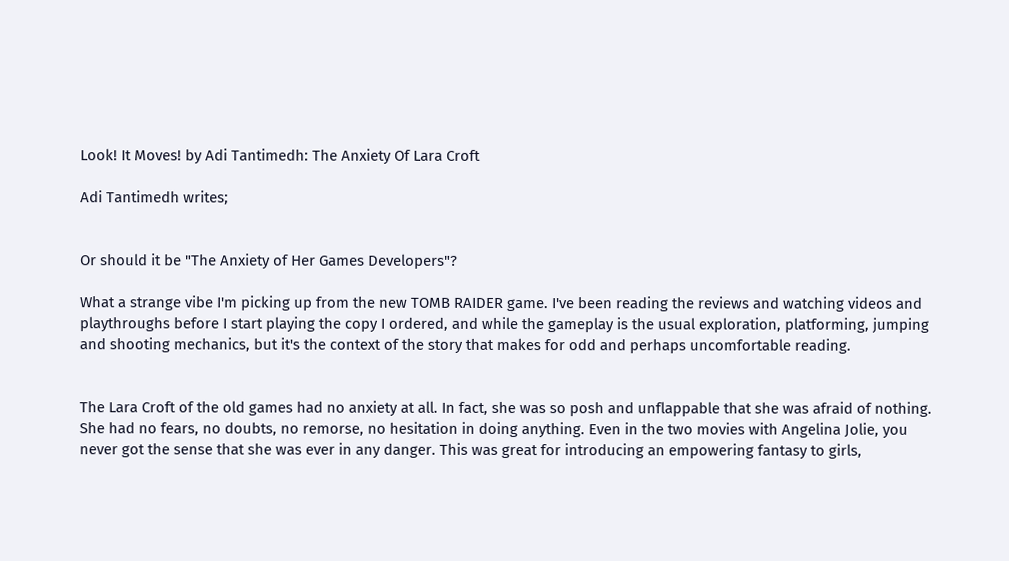Look! It Moves! by Adi Tantimedh: The Anxiety Of Lara Croft

Adi Tantimedh writes;


Or should it be "The Anxiety of Her Games Developers"?

What a strange vibe I'm picking up from the new TOMB RAIDER game. I've been reading the reviews and watching videos and playthroughs before I start playing the copy I ordered, and while the gameplay is the usual exploration, platforming, jumping and shooting mechanics, but it's the context of the story that makes for odd and perhaps uncomfortable reading.


The Lara Croft of the old games had no anxiety at all. In fact, she was so posh and unflappable that she was afraid of nothing. She had no fears, no doubts, no remorse, no hesitation in doing anything. Even in the two movies with Angelina Jolie, you never got the sense that she was ever in any danger. This was great for introducing an empowering fantasy to girls,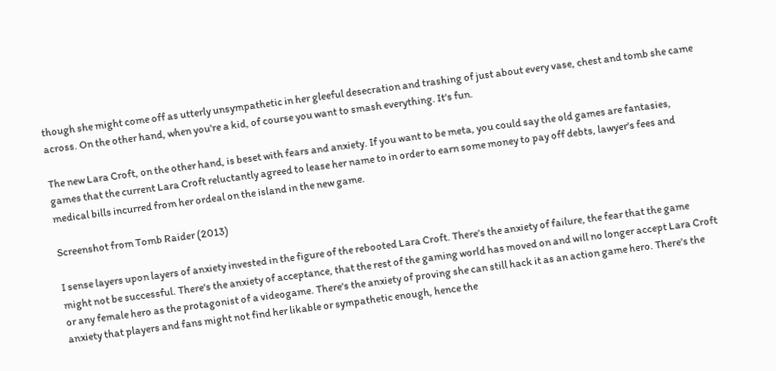though she might come off as utterly unsympathetic in her gleeful desecration and trashing of just about every vase, chest and tomb she came across. On the other hand, when you're a kid, of course you want to smash everything. It's fun.

The new Lara Croft, on the other hand, is beset with fears and anxiety. If you want to be meta, you could say the old games are fantasies, games that the current Lara Croft reluctantly agreed to lease her name to in order to earn some money to pay off debts, lawyer's fees and medical bills incurred from her ordeal on the island in the new game.

Screenshot from Tomb Raider (2013)

I sense layers upon layers of anxiety invested in the figure of the rebooted Lara Croft. There's the anxiety of failure, the fear that the game might not be successful. There's the anxiety of acceptance, that the rest of the gaming world has moved on and will no longer accept Lara Croft or any female hero as the protagonist of a videogame. There's the anxiety of proving she can still hack it as an action game hero. There's the anxiety that players and fans might not find her likable or sympathetic enough, hence the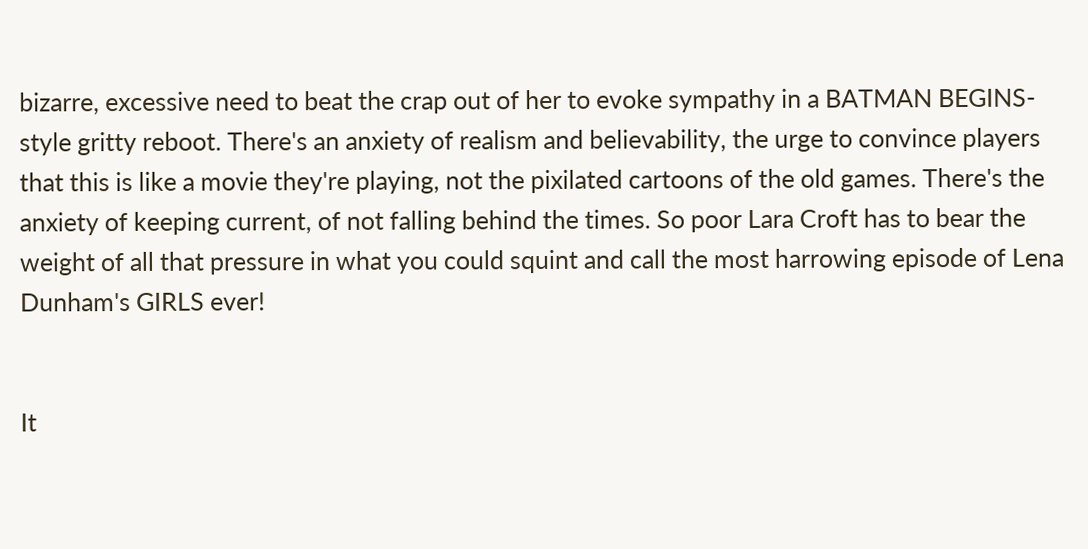bizarre, excessive need to beat the crap out of her to evoke sympathy in a BATMAN BEGINS-style gritty reboot. There's an anxiety of realism and believability, the urge to convince players that this is like a movie they're playing, not the pixilated cartoons of the old games. There's the anxiety of keeping current, of not falling behind the times. So poor Lara Croft has to bear the weight of all that pressure in what you could squint and call the most harrowing episode of Lena Dunham's GIRLS ever!


It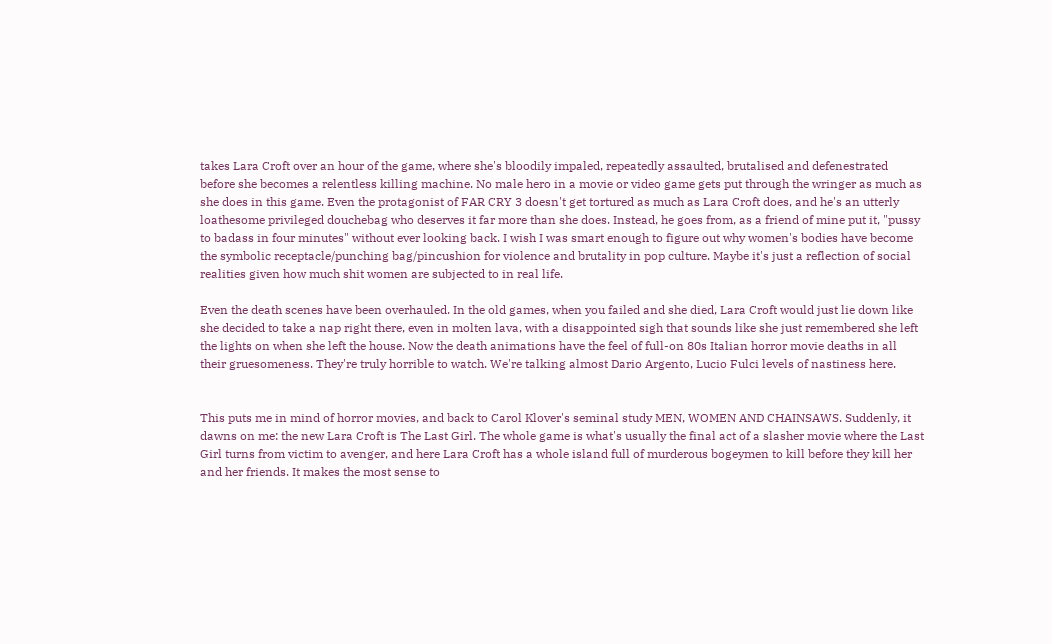takes Lara Croft over an hour of the game, where she's bloodily impaled, repeatedly assaulted, brutalised and defenestrated before she becomes a relentless killing machine. No male hero in a movie or video game gets put through the wringer as much as she does in this game. Even the protagonist of FAR CRY 3 doesn't get tortured as much as Lara Croft does, and he's an utterly loathesome privileged douchebag who deserves it far more than she does. Instead, he goes from, as a friend of mine put it, "pussy to badass in four minutes" without ever looking back. I wish I was smart enough to figure out why women's bodies have become the symbolic receptacle/punching bag/pincushion for violence and brutality in pop culture. Maybe it's just a reflection of social realities given how much shit women are subjected to in real life.

Even the death scenes have been overhauled. In the old games, when you failed and she died, Lara Croft would just lie down like she decided to take a nap right there, even in molten lava, with a disappointed sigh that sounds like she just remembered she left the lights on when she left the house. Now the death animations have the feel of full-on 80s Italian horror movie deaths in all their gruesomeness. They're truly horrible to watch. We're talking almost Dario Argento, Lucio Fulci levels of nastiness here.


This puts me in mind of horror movies, and back to Carol Klover's seminal study MEN, WOMEN AND CHAINSAWS. Suddenly, it dawns on me: the new Lara Croft is The Last Girl. The whole game is what's usually the final act of a slasher movie where the Last Girl turns from victim to avenger, and here Lara Croft has a whole island full of murderous bogeymen to kill before they kill her and her friends. It makes the most sense to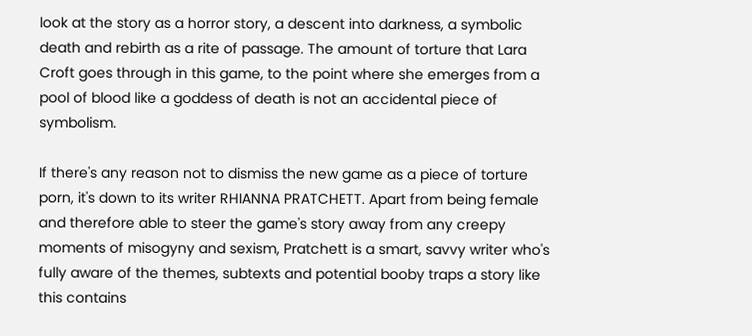look at the story as a horror story, a descent into darkness, a symbolic death and rebirth as a rite of passage. The amount of torture that Lara Croft goes through in this game, to the point where she emerges from a pool of blood like a goddess of death is not an accidental piece of symbolism.

If there's any reason not to dismiss the new game as a piece of torture porn, it's down to its writer RHIANNA PRATCHETT. Apart from being female and therefore able to steer the game's story away from any creepy moments of misogyny and sexism, Pratchett is a smart, savvy writer who's fully aware of the themes, subtexts and potential booby traps a story like this contains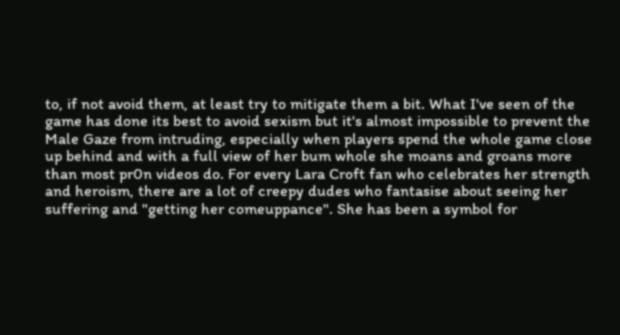to, if not avoid them, at least try to mitigate them a bit. What I've seen of the game has done its best to avoid sexism but it's almost impossible to prevent the Male Gaze from intruding, especially when players spend the whole game close up behind and with a full view of her bum whole she moans and groans more than most pr0n videos do. For every Lara Croft fan who celebrates her strength and heroism, there are a lot of creepy dudes who fantasise about seeing her suffering and "getting her comeuppance". She has been a symbol for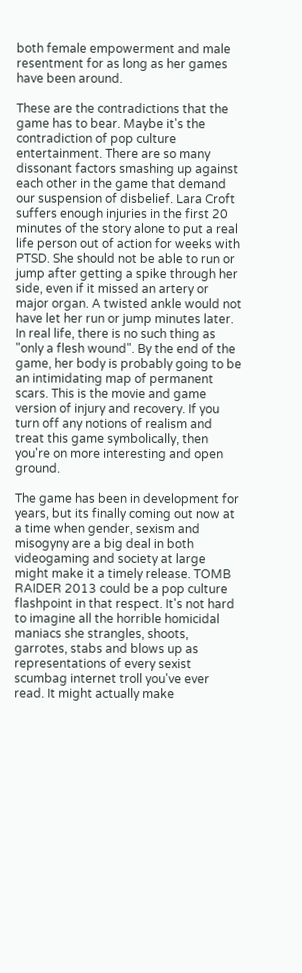both female empowerment and male resentment for as long as her games have been around.

These are the contradictions that the game has to bear. Maybe it's the contradiction of pop culture entertainment. There are so many dissonant factors smashing up against each other in the game that demand our suspension of disbelief. Lara Croft suffers enough injuries in the first 20 minutes of the story alone to put a real life person out of action for weeks with PTSD. She should not be able to run or jump after getting a spike through her side, even if it missed an artery or major organ. A twisted ankle would not have let her run or jump minutes later. In real life, there is no such thing as "only a flesh wound". By the end of the game, her body is probably going to be an intimidating map of permanent scars. This is the movie and game version of injury and recovery. If you turn off any notions of realism and treat this game symbolically, then you're on more interesting and open ground.

The game has been in development for years, but its finally coming out now at a time when gender, sexism and misogyny are a big deal in both videogaming and society at large might make it a timely release. TOMB RAIDER 2013 could be a pop culture flashpoint in that respect. It's not hard to imagine all the horrible homicidal maniacs she strangles, shoots, garrotes, stabs and blows up as representations of every sexist scumbag internet troll you've ever read. It might actually make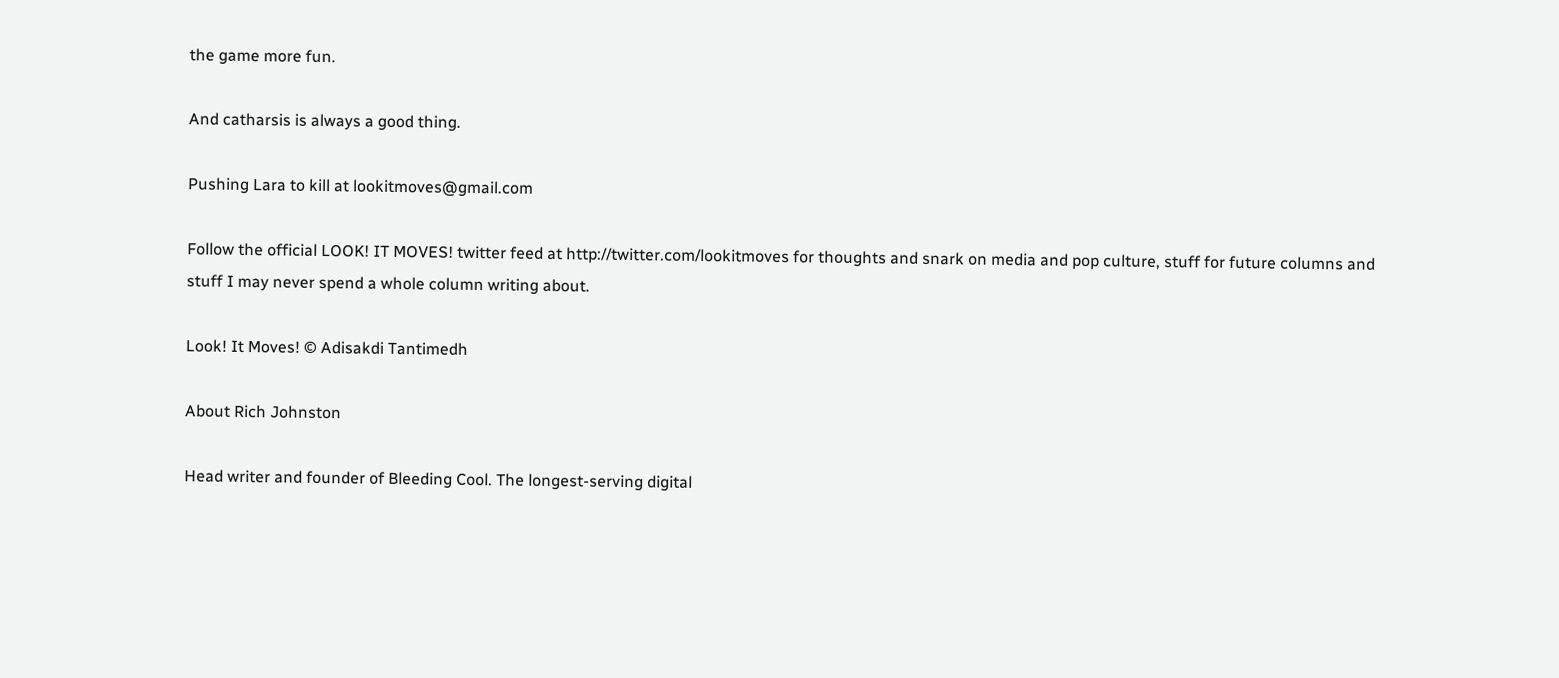the game more fun.

And catharsis is always a good thing.

Pushing Lara to kill at lookitmoves@gmail.com

Follow the official LOOK! IT MOVES! twitter feed at http://twitter.com/lookitmoves for thoughts and snark on media and pop culture, stuff for future columns and stuff I may never spend a whole column writing about.

Look! It Moves! © Adisakdi Tantimedh

About Rich Johnston

Head writer and founder of Bleeding Cool. The longest-serving digital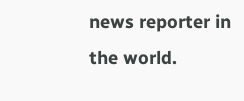news reporter in the world.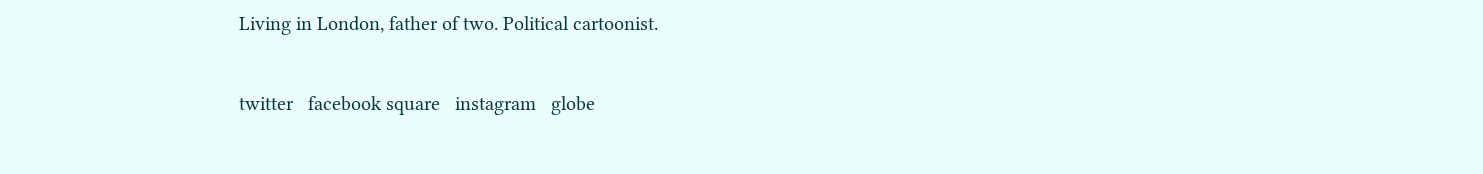Living in London, father of two. Political cartoonist.

twitter   facebook square   instagram   globe